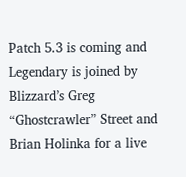Patch 5.3 is coming and Legendary is joined by Blizzard’s Greg “Ghostcrawler” Street and Brian Holinka for a live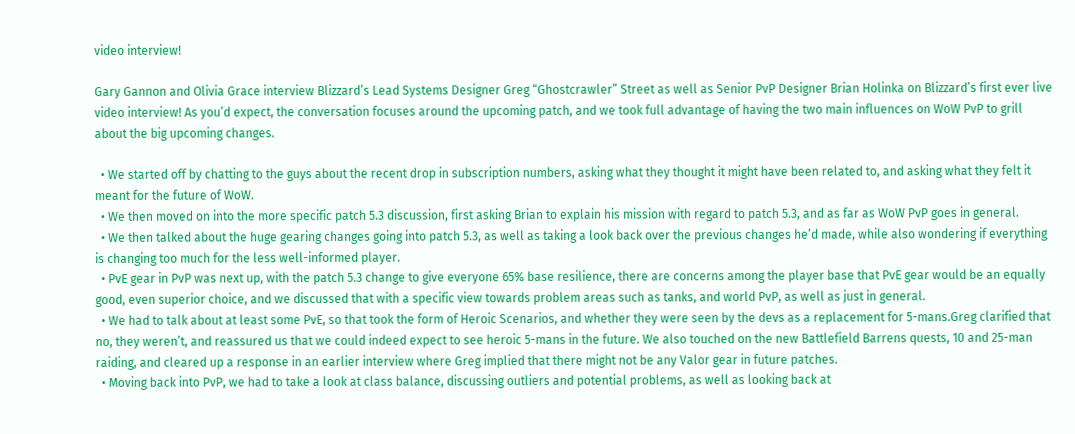video interview!

Gary Gannon and Olivia Grace interview Blizzard’s Lead Systems Designer Greg “Ghostcrawler” Street as well as Senior PvP Designer Brian Holinka on Blizzard’s first ever live video interview! As you’d expect, the conversation focuses around the upcoming patch, and we took full advantage of having the two main influences on WoW PvP to grill about the big upcoming changes.

  • We started off by chatting to the guys about the recent drop in subscription numbers, asking what they thought it might have been related to, and asking what they felt it meant for the future of WoW.
  • We then moved on into the more specific patch 5.3 discussion, first asking Brian to explain his mission with regard to patch 5.3, and as far as WoW PvP goes in general.
  • We then talked about the huge gearing changes going into patch 5.3, as well as taking a look back over the previous changes he’d made, while also wondering if everything is changing too much for the less well-informed player.
  • PvE gear in PvP was next up, with the patch 5.3 change to give everyone 65% base resilience, there are concerns among the player base that PvE gear would be an equally good, even superior choice, and we discussed that with a specific view towards problem areas such as tanks, and world PvP, as well as just in general.
  • We had to talk about at least some PvE, so that took the form of Heroic Scenarios, and whether they were seen by the devs as a replacement for 5-mans.Greg clarified that no, they weren’t, and reassured us that we could indeed expect to see heroic 5-mans in the future. We also touched on the new Battlefield Barrens quests, 10 and 25-man raiding, and cleared up a response in an earlier interview where Greg implied that there might not be any Valor gear in future patches.
  • Moving back into PvP, we had to take a look at class balance, discussing outliers and potential problems, as well as looking back at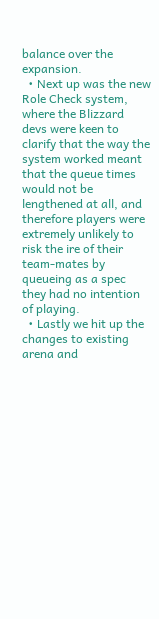balance over the expansion.
  • Next up was the new Role Check system, where the Blizzard devs were keen to clarify that the way the system worked meant that the queue times would not be lengthened at all, and therefore players were extremely unlikely to risk the ire of their team-mates by queueing as a spec they had no intention of playing.
  • Lastly we hit up the changes to existing arena and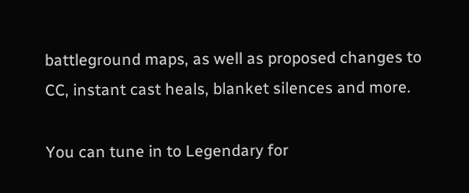battleground maps, as well as proposed changes to CC, instant cast heals, blanket silences and more.

You can tune in to Legendary for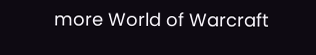more World of Warcraft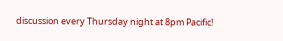discussion every Thursday night at 8pm Pacific!